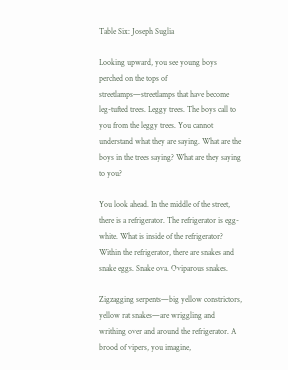Table Six: Joseph Suglia

Looking upward, you see young boys perched on the tops of streetlamps—streetlamps that have become leg-tufted trees. Leggy trees. The boys call to you from the leggy trees. You cannot understand what they are saying. What are the boys in the trees saying? What are they saying to you?

You look ahead. In the middle of the street, there is a refrigerator. The refrigerator is egg-white. What is inside of the refrigerator? Within the refrigerator, there are snakes and snake eggs. Snake ova. Oviparous snakes.

Zigzagging serpents—big yellow constrictors, yellow rat snakes—are wriggling and writhing over and around the refrigerator. A brood of vipers, you imagine,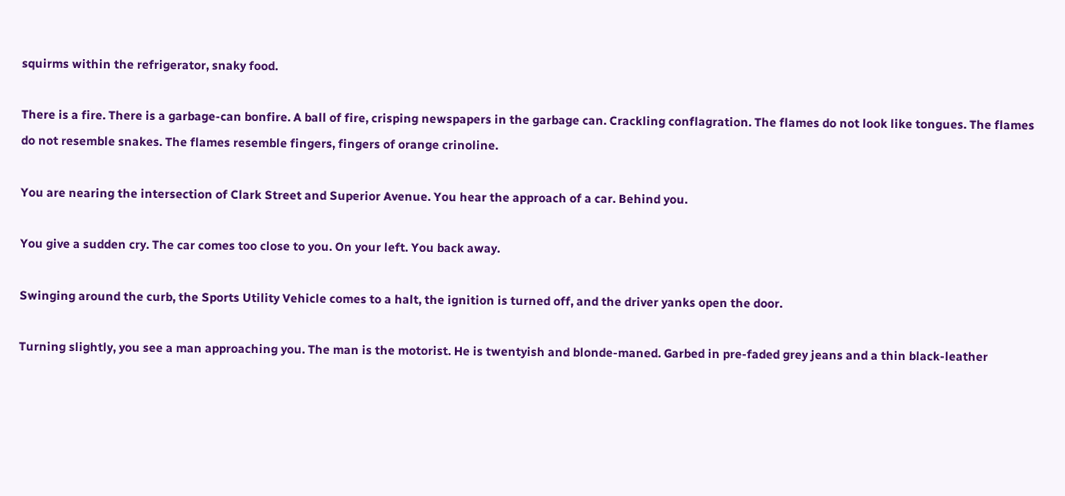squirms within the refrigerator, snaky food.

There is a fire. There is a garbage-can bonfire. A ball of fire, crisping newspapers in the garbage can. Crackling conflagration. The flames do not look like tongues. The flames do not resemble snakes. The flames resemble fingers, fingers of orange crinoline.

You are nearing the intersection of Clark Street and Superior Avenue. You hear the approach of a car. Behind you.

You give a sudden cry. The car comes too close to you. On your left. You back away.

Swinging around the curb, the Sports Utility Vehicle comes to a halt, the ignition is turned off, and the driver yanks open the door.

Turning slightly, you see a man approaching you. The man is the motorist. He is twentyish and blonde-maned. Garbed in pre-faded grey jeans and a thin black-leather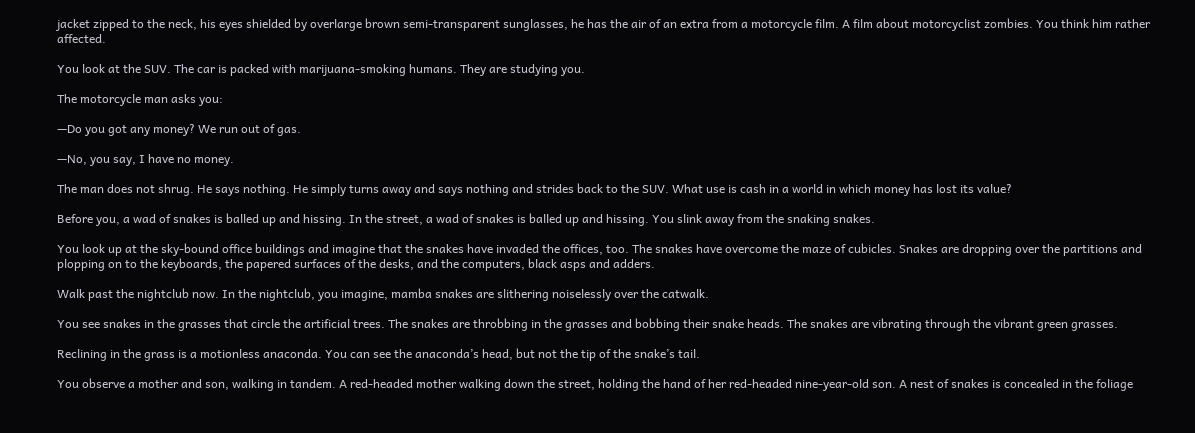jacket zipped to the neck, his eyes shielded by overlarge brown semi-transparent sunglasses, he has the air of an extra from a motorcycle film. A film about motorcyclist zombies. You think him rather affected.

You look at the SUV. The car is packed with marijuana-smoking humans. They are studying you.

The motorcycle man asks you:

—Do you got any money? We run out of gas.

—No, you say, I have no money.

The man does not shrug. He says nothing. He simply turns away and says nothing and strides back to the SUV. What use is cash in a world in which money has lost its value?

Before you, a wad of snakes is balled up and hissing. In the street, a wad of snakes is balled up and hissing. You slink away from the snaking snakes.

You look up at the sky-bound office buildings and imagine that the snakes have invaded the offices, too. The snakes have overcome the maze of cubicles. Snakes are dropping over the partitions and plopping on to the keyboards, the papered surfaces of the desks, and the computers, black asps and adders.

Walk past the nightclub now. In the nightclub, you imagine, mamba snakes are slithering noiselessly over the catwalk.

You see snakes in the grasses that circle the artificial trees. The snakes are throbbing in the grasses and bobbing their snake heads. The snakes are vibrating through the vibrant green grasses.

Reclining in the grass is a motionless anaconda. You can see the anaconda’s head, but not the tip of the snake’s tail.

You observe a mother and son, walking in tandem. A red-headed mother walking down the street, holding the hand of her red-headed nine-year-old son. A nest of snakes is concealed in the foliage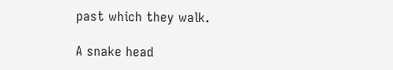past which they walk.

A snake head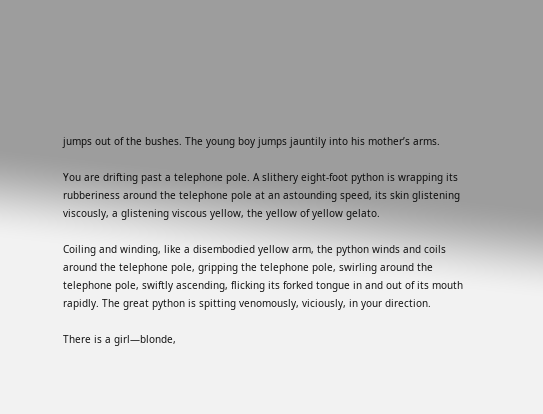jumps out of the bushes. The young boy jumps jauntily into his mother’s arms.

You are drifting past a telephone pole. A slithery eight-foot python is wrapping its rubberiness around the telephone pole at an astounding speed, its skin glistening viscously, a glistening viscous yellow, the yellow of yellow gelato.

Coiling and winding, like a disembodied yellow arm, the python winds and coils around the telephone pole, gripping the telephone pole, swirling around the telephone pole, swiftly ascending, flicking its forked tongue in and out of its mouth rapidly. The great python is spitting venomously, viciously, in your direction.

There is a girl—blonde,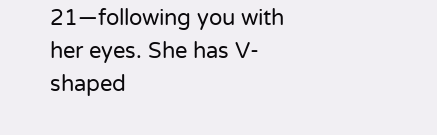21—following you with her eyes. She has V-shaped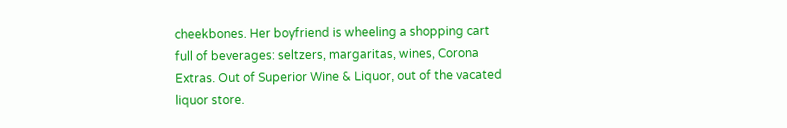cheekbones. Her boyfriend is wheeling a shopping cart full of beverages: seltzers, margaritas, wines, Corona Extras. Out of Superior Wine & Liquor, out of the vacated liquor store.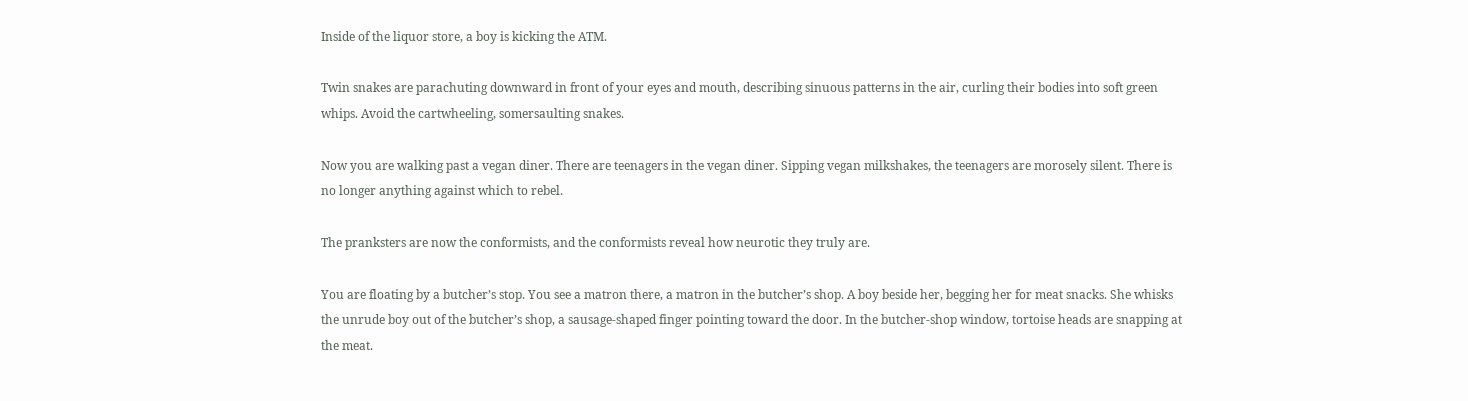Inside of the liquor store, a boy is kicking the ATM.

Twin snakes are parachuting downward in front of your eyes and mouth, describing sinuous patterns in the air, curling their bodies into soft green whips. Avoid the cartwheeling, somersaulting snakes.

Now you are walking past a vegan diner. There are teenagers in the vegan diner. Sipping vegan milkshakes, the teenagers are morosely silent. There is no longer anything against which to rebel.

The pranksters are now the conformists, and the conformists reveal how neurotic they truly are.

You are floating by a butcher’s stop. You see a matron there, a matron in the butcher’s shop. A boy beside her, begging her for meat snacks. She whisks the unrude boy out of the butcher’s shop, a sausage-shaped finger pointing toward the door. In the butcher-shop window, tortoise heads are snapping at the meat.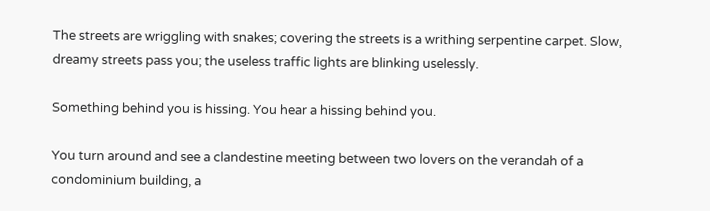The streets are wriggling with snakes; covering the streets is a writhing serpentine carpet. Slow, dreamy streets pass you; the useless traffic lights are blinking uselessly.

Something behind you is hissing. You hear a hissing behind you.

You turn around and see a clandestine meeting between two lovers on the verandah of a condominium building, a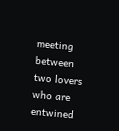meeting between two lovers who are entwined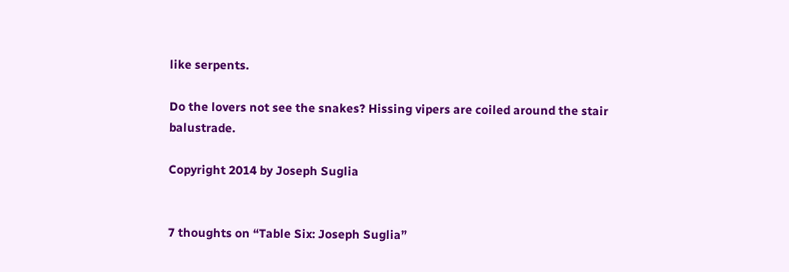like serpents.

Do the lovers not see the snakes? Hissing vipers are coiled around the stair balustrade.

Copyright 2014 by Joseph Suglia


7 thoughts on “Table Six: Joseph Suglia”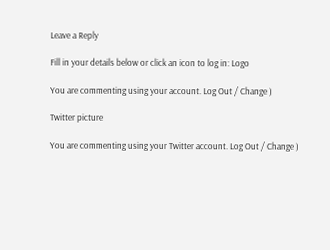Leave a Reply

Fill in your details below or click an icon to log in: Logo

You are commenting using your account. Log Out / Change )

Twitter picture

You are commenting using your Twitter account. Log Out / Change )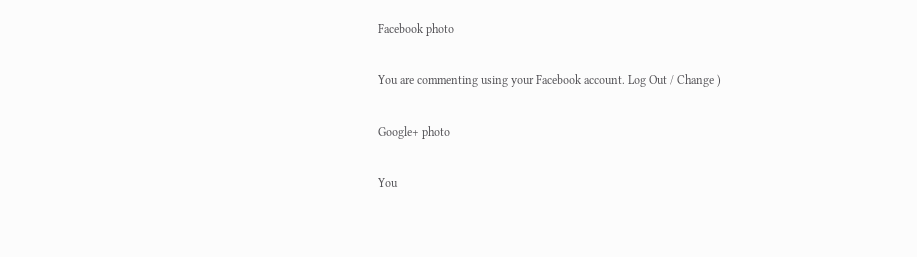Facebook photo

You are commenting using your Facebook account. Log Out / Change )

Google+ photo

You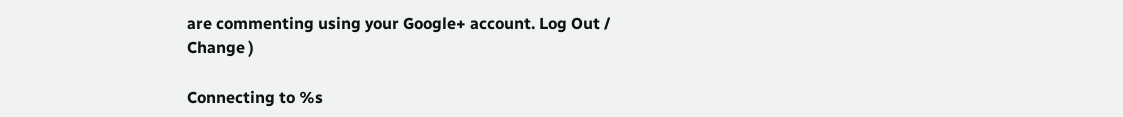are commenting using your Google+ account. Log Out / Change )

Connecting to %s